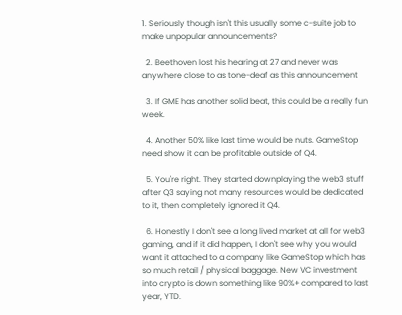1. Seriously though isn't this usually some c-suite job to make unpopular announcements?

  2. Beethoven lost his hearing at 27 and never was anywhere close to as tone-deaf as this announcement

  3. If GME has another solid beat, this could be a really fun week.

  4. Another 50% like last time would be nuts. GameStop need show it can be profitable outside of Q4.

  5. You're right. They started downplaying the web3 stuff after Q3 saying not many resources would be dedicated to it, then completely ignored it Q4.

  6. Honestly I don't see a long lived market at all for web3 gaming, and if it did happen, I don't see why you would want it attached to a company like GameStop which has so much retail / physical baggage. New VC investment into crypto is down something like 90%+ compared to last year, YTD.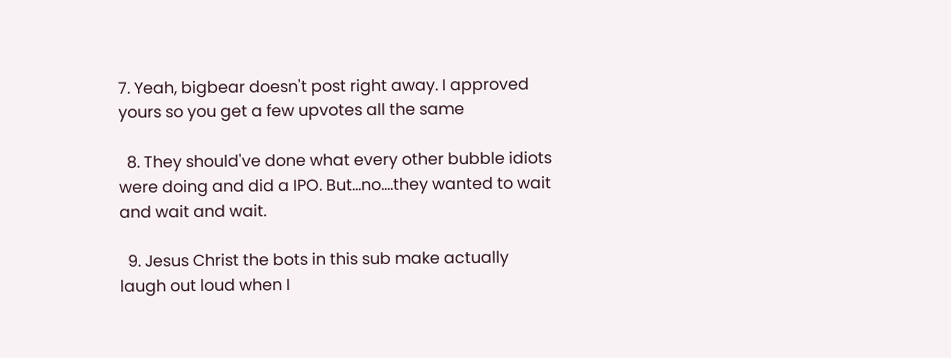7. Yeah, bigbear doesn't post right away. I approved yours so you get a few upvotes all the same

  8. They should've done what every other bubble idiots were doing and did a IPO. But...no....they wanted to wait and wait and wait.

  9. Jesus Christ the bots in this sub make actually laugh out loud when I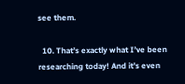see them.

  10. That’s exactly what I’ve been researching today! And it’s even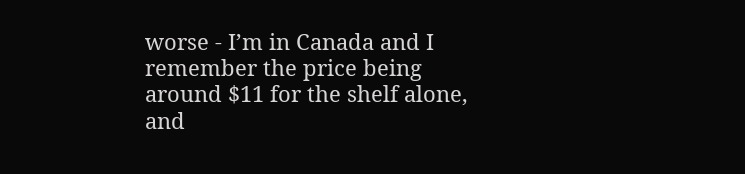worse - I’m in Canada and I remember the price being around $11 for the shelf alone, and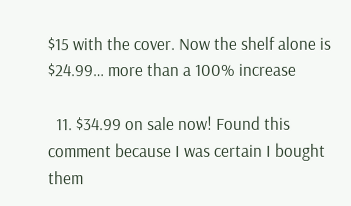$15 with the cover. Now the shelf alone is $24.99… more than a 100% increase

  11. $34.99 on sale now! Found this comment because I was certain I bought them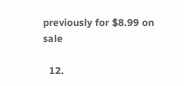previously for $8.99 on sale

  12.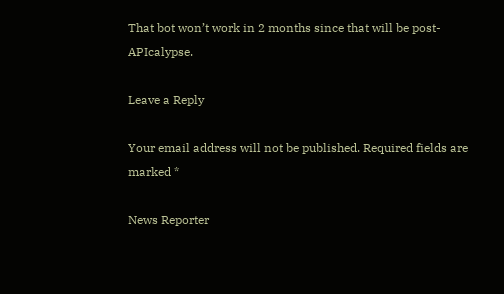That bot won’t work in 2 months since that will be post-APIcalypse.

Leave a Reply

Your email address will not be published. Required fields are marked *

News Reporter